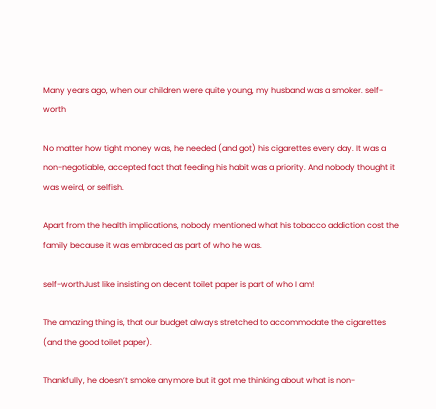Many years ago, when our children were quite young, my husband was a smoker. self-worth

No matter how tight money was, he needed (and got) his cigarettes every day. It was a non-negotiable, accepted fact that feeding his habit was a priority. And nobody thought it was weird, or selfish.

Apart from the health implications, nobody mentioned what his tobacco addiction cost the family because it was embraced as part of who he was.

self-worthJust like insisting on decent toilet paper is part of who I am!

The amazing thing is, that our budget always stretched to accommodate the cigarettes (and the good toilet paper).

Thankfully, he doesn’t smoke anymore but it got me thinking about what is non-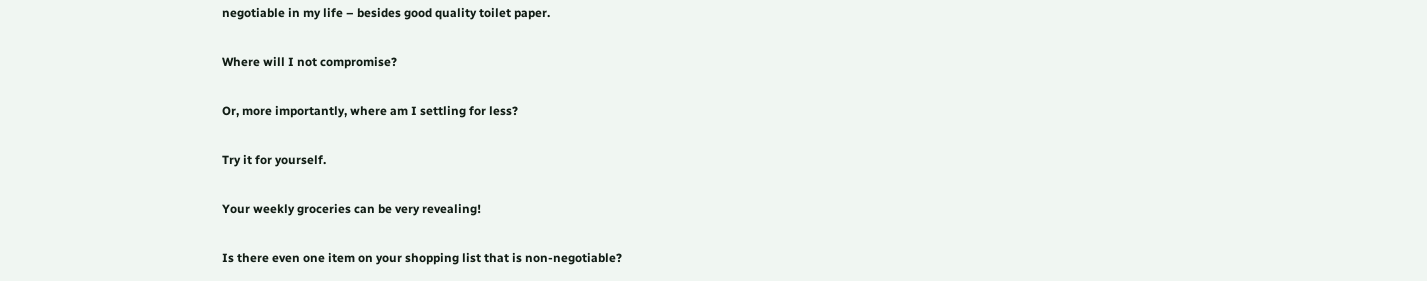negotiable in my life – besides good quality toilet paper.

Where will I not compromise?

Or, more importantly, where am I settling for less?

Try it for yourself.

Your weekly groceries can be very revealing!

Is there even one item on your shopping list that is non-negotiable?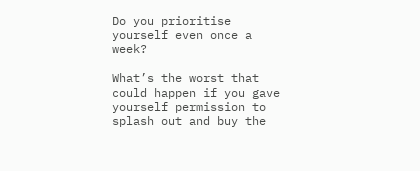Do you prioritise yourself even once a week?

What’s the worst that could happen if you gave yourself permission to splash out and buy the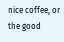nice coffee, or the good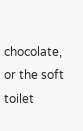chocolate, or the soft toilet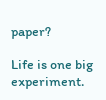paper?

Life is one big experiment.